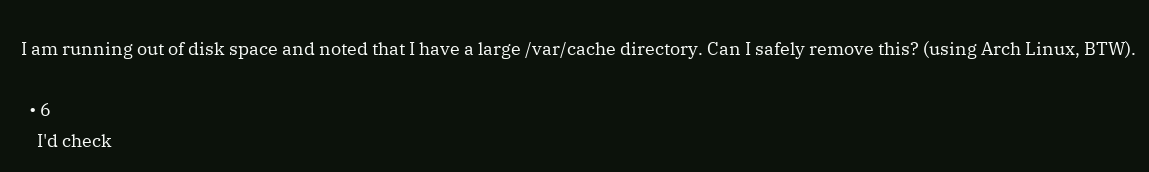I am running out of disk space and noted that I have a large /var/cache directory. Can I safely remove this? (using Arch Linux, BTW).

  • 6
    I'd check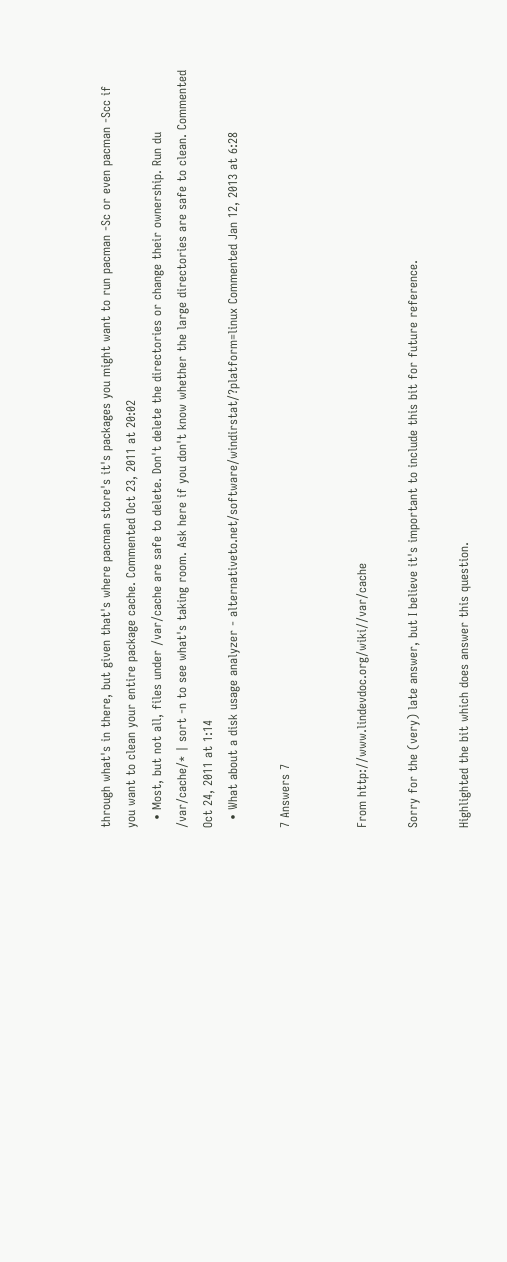through what's in there, but given that's where pacman store's it's packages you might want to run pacman -Sc or even pacman -Scc if you want to clean your entire package cache. Commented Oct 23, 2011 at 20:02
  • Most, but not all, files under /var/cache are safe to delete. Don't delete the directories or change their ownership. Run du /var/cache/* | sort -n to see what's taking room. Ask here if you don't know whether the large directories are safe to clean. Commented Oct 24, 2011 at 1:14
  • What about a disk usage analyzer - alternativeto.net/software/windirstat/?platform=linux Commented Jan 12, 2013 at 6:28

7 Answers 7


From http://www.lindevdoc.org/wiki//var/cache

Sorry for the (very) late answer, but I believe it's important to include this bit for future reference.

Highlighted the bit which does answer this question.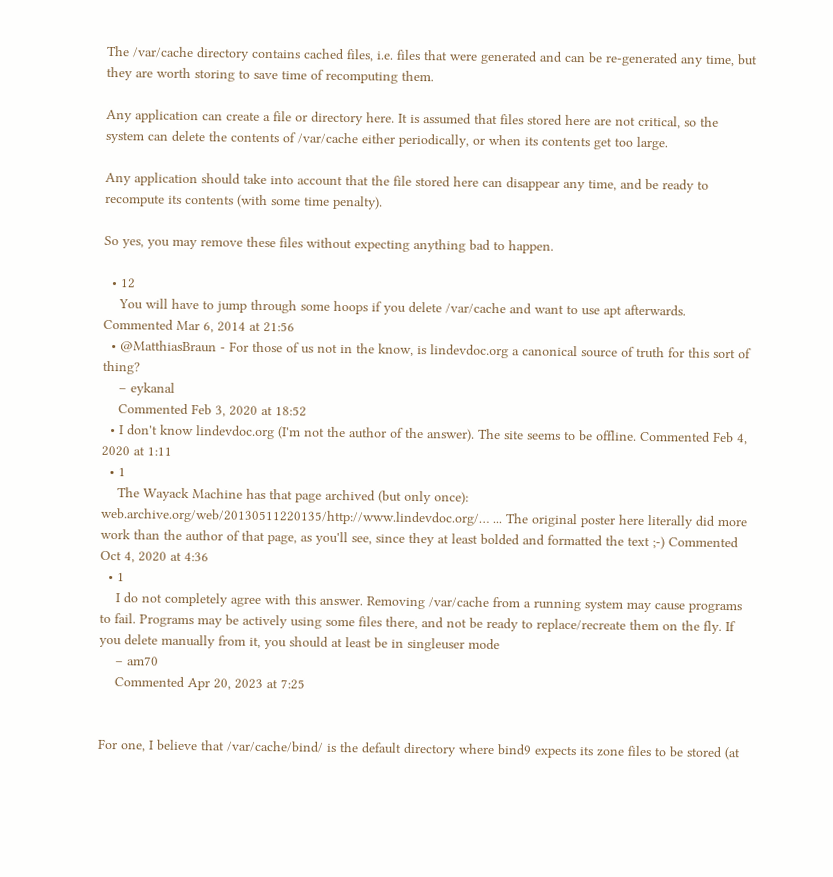The /var/cache directory contains cached files, i.e. files that were generated and can be re-generated any time, but they are worth storing to save time of recomputing them.

Any application can create a file or directory here. It is assumed that files stored here are not critical, so the system can delete the contents of /var/cache either periodically, or when its contents get too large.

Any application should take into account that the file stored here can disappear any time, and be ready to recompute its contents (with some time penalty).

So yes, you may remove these files without expecting anything bad to happen.

  • 12
    You will have to jump through some hoops if you delete /var/cache and want to use apt afterwards. Commented Mar 6, 2014 at 21:56
  • @MatthiasBraun - For those of us not in the know, is lindevdoc.org a canonical source of truth for this sort of thing?
    – eykanal
    Commented Feb 3, 2020 at 18:52
  • I don't know lindevdoc.org (I'm not the author of the answer). The site seems to be offline. Commented Feb 4, 2020 at 1:11
  • 1
    The Wayack Machine has that page archived (but only once): web.archive.org/web/20130511220135/http://www.lindevdoc.org/… ... The original poster here literally did more work than the author of that page, as you'll see, since they at least bolded and formatted the text ;-) Commented Oct 4, 2020 at 4:36
  • 1
    I do not completely agree with this answer. Removing /var/cache from a running system may cause programs to fail. Programs may be actively using some files there, and not be ready to replace/recreate them on the fly. If you delete manually from it, you should at least be in singleuser mode
    – am70
    Commented Apr 20, 2023 at 7:25


For one, I believe that /var/cache/bind/ is the default directory where bind9 expects its zone files to be stored (at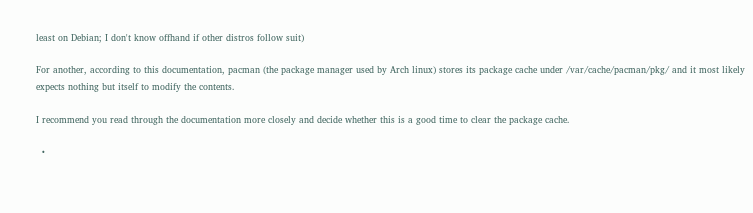least on Debian; I don't know offhand if other distros follow suit)

For another, according to this documentation, pacman (the package manager used by Arch linux) stores its package cache under /var/cache/pacman/pkg/ and it most likely expects nothing but itself to modify the contents.

I recommend you read through the documentation more closely and decide whether this is a good time to clear the package cache.

  •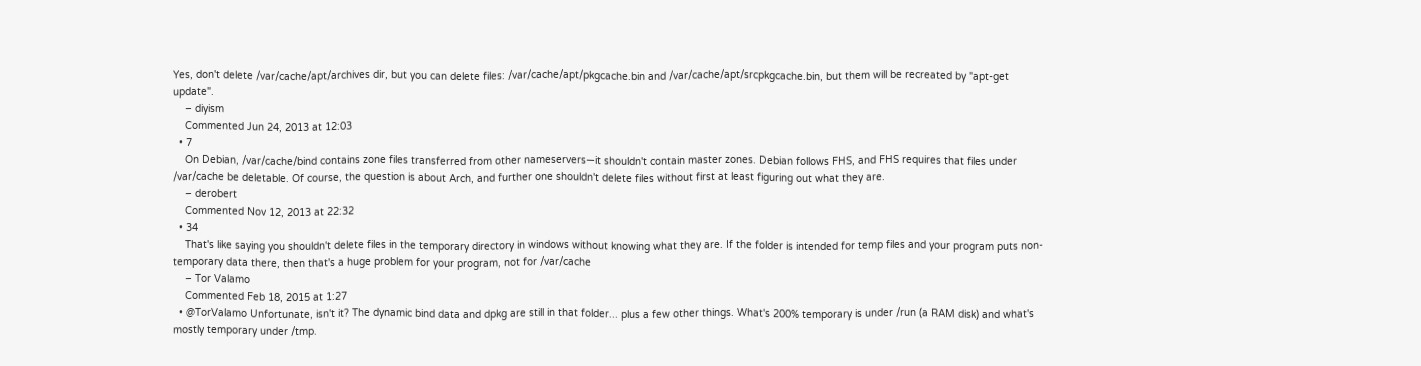Yes, don't delete /var/cache/apt/archives dir, but you can delete files: /var/cache/apt/pkgcache.bin and /var/cache/apt/srcpkgcache.bin, but them will be recreated by "apt-get update".
    – diyism
    Commented Jun 24, 2013 at 12:03
  • 7
    On Debian, /var/cache/bind contains zone files transferred from other nameservers—it shouldn't contain master zones. Debian follows FHS, and FHS requires that files under /var/cache be deletable. Of course, the question is about Arch, and further one shouldn't delete files without first at least figuring out what they are.
    – derobert
    Commented Nov 12, 2013 at 22:32
  • 34
    That's like saying you shouldn't delete files in the temporary directory in windows without knowing what they are. If the folder is intended for temp files and your program puts non-temporary data there, then that's a huge problem for your program, not for /var/cache
    – Tor Valamo
    Commented Feb 18, 2015 at 1:27
  • @TorValamo Unfortunate, isn't it? The dynamic bind data and dpkg are still in that folder... plus a few other things. What's 200% temporary is under /run (a RAM disk) and what's mostly temporary under /tmp.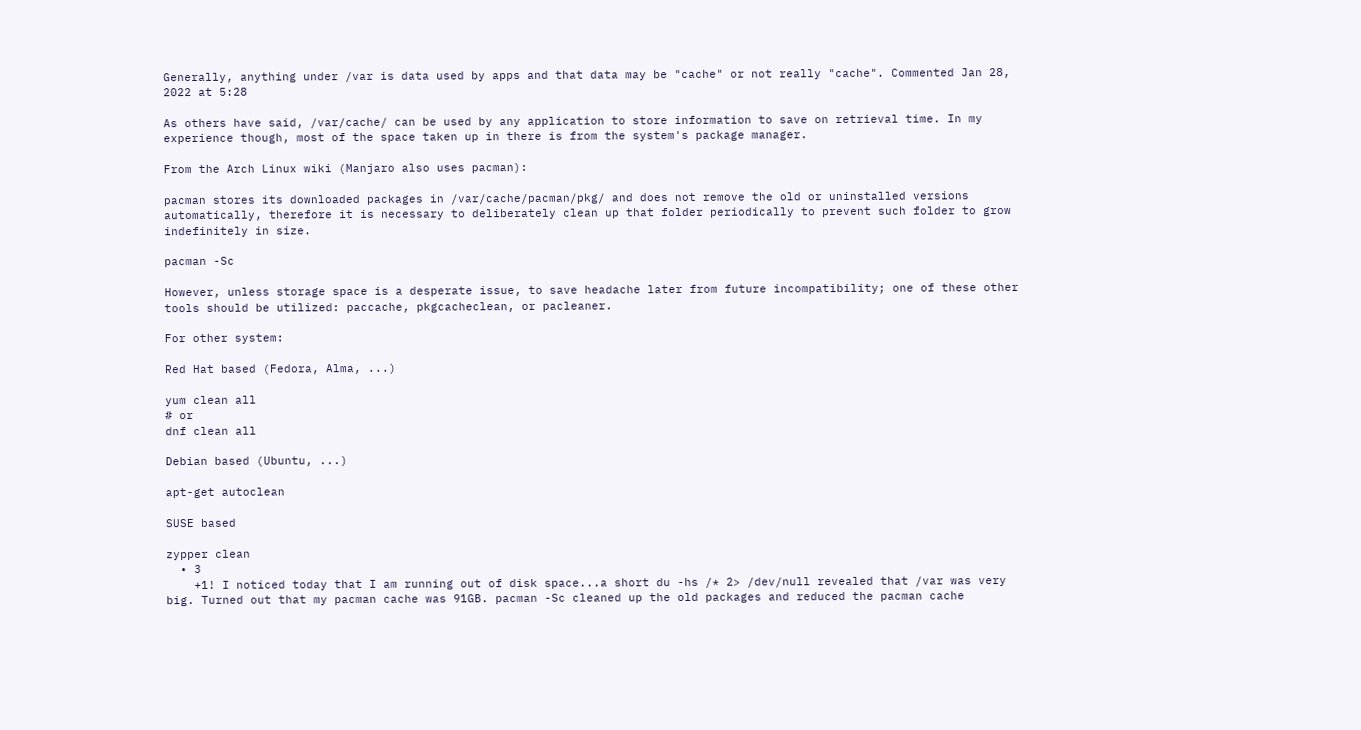Generally, anything under /var is data used by apps and that data may be "cache" or not really "cache". Commented Jan 28, 2022 at 5:28

As others have said, /var/cache/ can be used by any application to store information to save on retrieval time. In my experience though, most of the space taken up in there is from the system's package manager.

From the Arch Linux wiki (Manjaro also uses pacman):

pacman stores its downloaded packages in /var/cache/pacman/pkg/ and does not remove the old or uninstalled versions automatically, therefore it is necessary to deliberately clean up that folder periodically to prevent such folder to grow indefinitely in size.

pacman -Sc

However, unless storage space is a desperate issue, to save headache later from future incompatibility; one of these other tools should be utilized: paccache, pkgcacheclean, or pacleaner.

For other system:

Red Hat based (Fedora, Alma, ...)

yum clean all
# or
dnf clean all

Debian based (Ubuntu, ...)

apt-get autoclean

SUSE based

zypper clean
  • 3
    +1! I noticed today that I am running out of disk space...a short du -hs /* 2> /dev/null revealed that /var was very big. Turned out that my pacman cache was 91GB. pacman -Sc cleaned up the old packages and reduced the pacman cache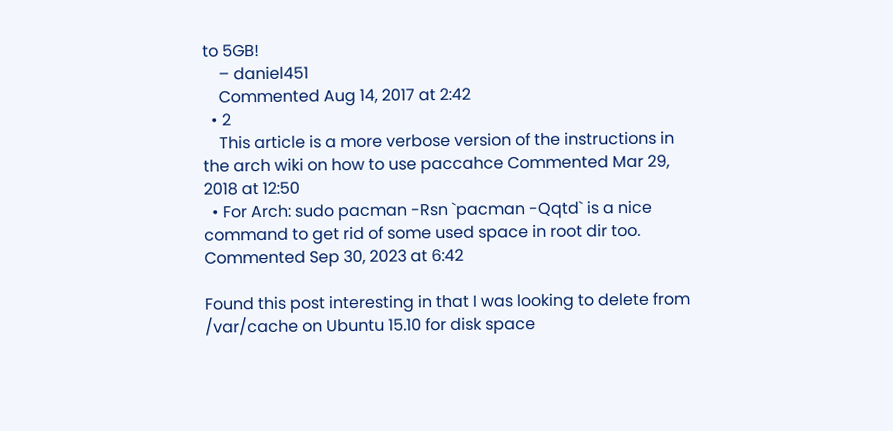to 5GB!
    – daniel451
    Commented Aug 14, 2017 at 2:42
  • 2
    This article is a more verbose version of the instructions in the arch wiki on how to use paccahce Commented Mar 29, 2018 at 12:50
  • For Arch: sudo pacman -Rsn `pacman -Qqtd` is a nice command to get rid of some used space in root dir too. Commented Sep 30, 2023 at 6:42

Found this post interesting in that I was looking to delete from /var/cache on Ubuntu 15.10 for disk space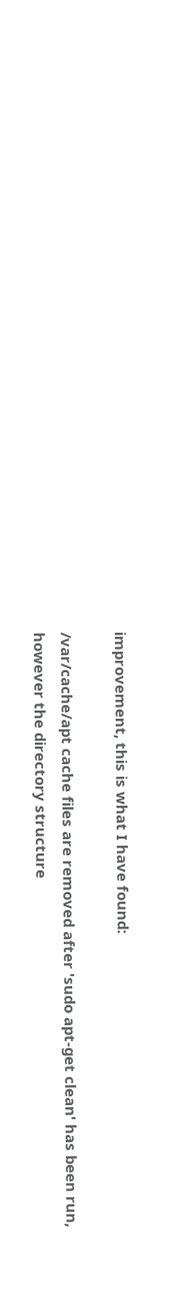improvement, this is what I have found:

/var/cache/apt cache files are removed after 'sudo apt-get clean' has been run, however the directory structure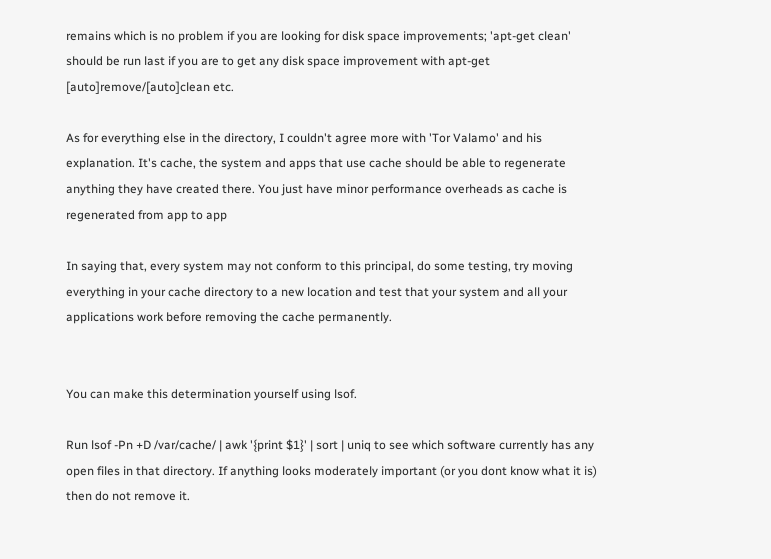remains which is no problem if you are looking for disk space improvements; 'apt-get clean' should be run last if you are to get any disk space improvement with apt-get [auto]remove/[auto]clean etc.

As for everything else in the directory, I couldn't agree more with 'Tor Valamo' and his explanation. It's cache, the system and apps that use cache should be able to regenerate anything they have created there. You just have minor performance overheads as cache is regenerated from app to app

In saying that, every system may not conform to this principal, do some testing, try moving everything in your cache directory to a new location and test that your system and all your applications work before removing the cache permanently.


You can make this determination yourself using lsof.

Run lsof -Pn +D /var/cache/ | awk '{print $1}' | sort | uniq to see which software currently has any open files in that directory. If anything looks moderately important (or you dont know what it is) then do not remove it.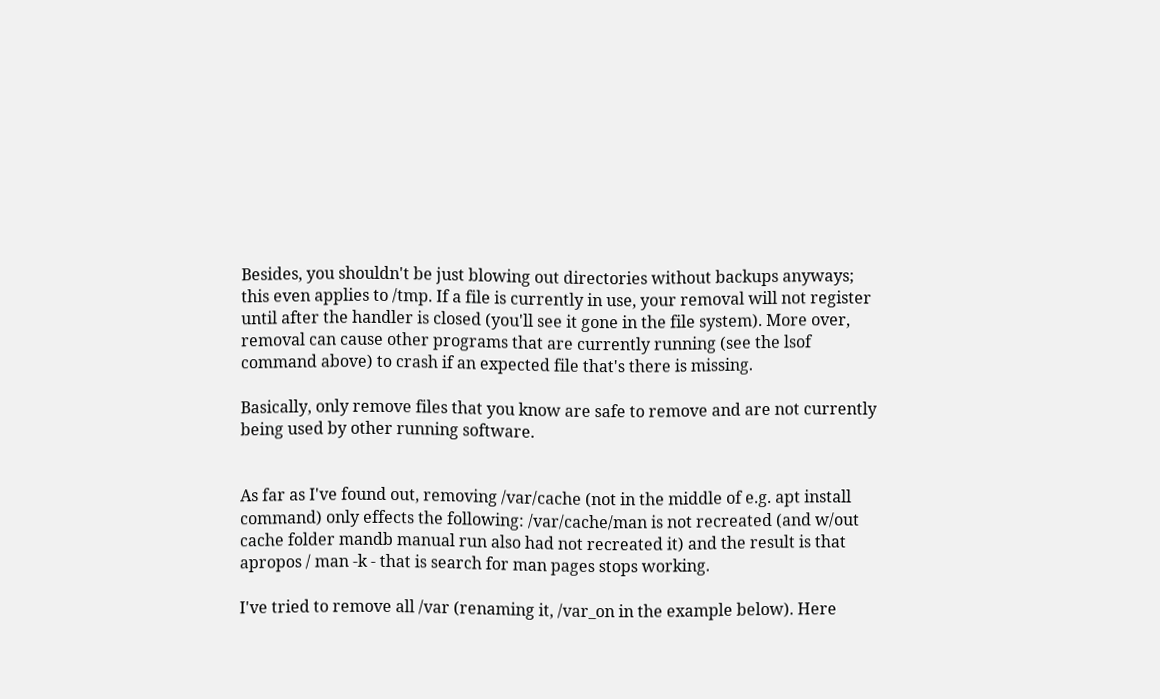Besides, you shouldn't be just blowing out directories without backups anyways; this even applies to /tmp. If a file is currently in use, your removal will not register until after the handler is closed (you'll see it gone in the file system). More over, removal can cause other programs that are currently running (see the lsof command above) to crash if an expected file that's there is missing.

Basically, only remove files that you know are safe to remove and are not currently being used by other running software.


As far as I've found out, removing /var/cache (not in the middle of e.g. apt install command) only effects the following: /var/cache/man is not recreated (and w/out cache folder mandb manual run also had not recreated it) and the result is that apropos / man -k - that is search for man pages stops working.

I've tried to remove all /var (renaming it, /var_on in the example below). Here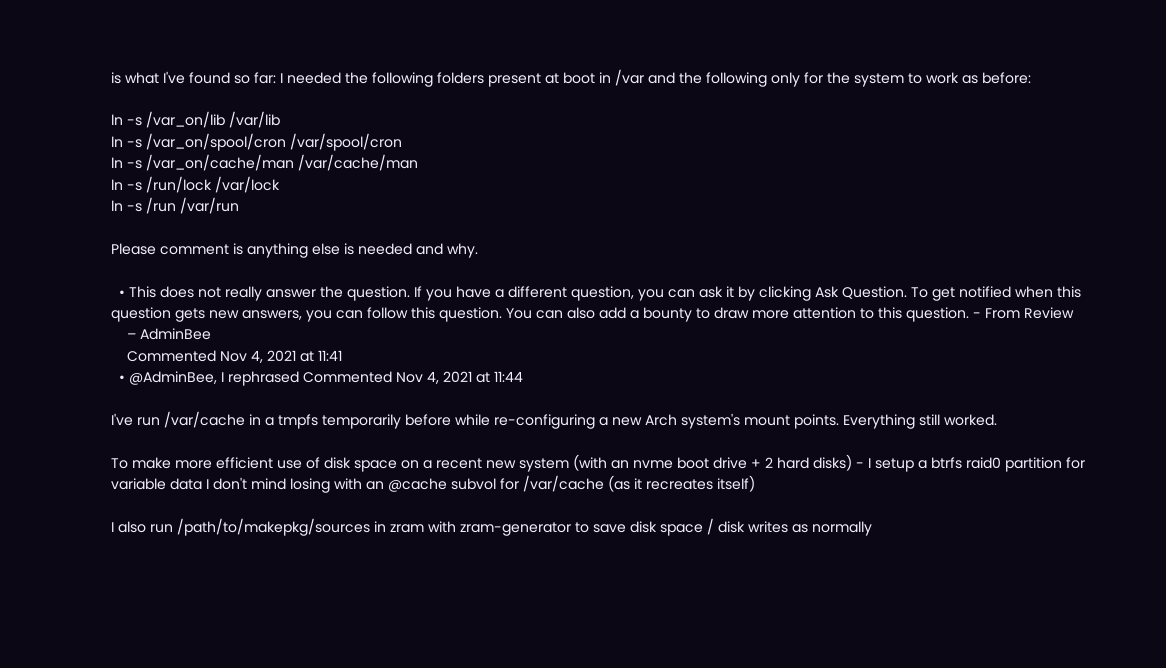is what I've found so far: I needed the following folders present at boot in /var and the following only for the system to work as before:

ln -s /var_on/lib /var/lib
ln -s /var_on/spool/cron /var/spool/cron
ln -s /var_on/cache/man /var/cache/man
ln -s /run/lock /var/lock
ln -s /run /var/run

Please comment is anything else is needed and why.

  • This does not really answer the question. If you have a different question, you can ask it by clicking Ask Question. To get notified when this question gets new answers, you can follow this question. You can also add a bounty to draw more attention to this question. - From Review
    – AdminBee
    Commented Nov 4, 2021 at 11:41
  • @AdminBee, I rephrased Commented Nov 4, 2021 at 11:44

I've run /var/cache in a tmpfs temporarily before while re-configuring a new Arch system's mount points. Everything still worked.

To make more efficient use of disk space on a recent new system (with an nvme boot drive + 2 hard disks) - I setup a btrfs raid0 partition for variable data I don't mind losing with an @cache subvol for /var/cache (as it recreates itself)

I also run /path/to/makepkg/sources in zram with zram-generator to save disk space / disk writes as normally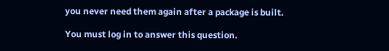you never need them again after a package is built.

You must log in to answer this question.